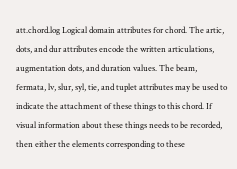att.chord.log Logical domain attributes for chord. The artic, dots, and dur attributes encode the written articulations, augmentation dots, and duration values. The beam, fermata, lv, slur, syl, tie, and tuplet attributes may be used to indicate the attachment of these things to this chord. If visual information about these things needs to be recorded, then either the elements corresponding to these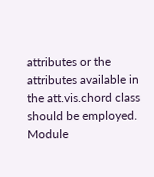attributes or the attributes available in the att.vis.chord class should be employed.
Module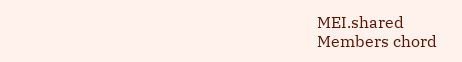MEI.shared
Members chord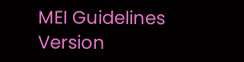MEI Guidelines Version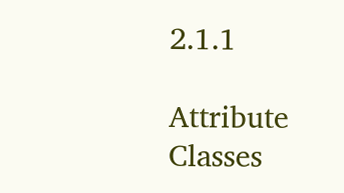2.1.1

Attribute Classes